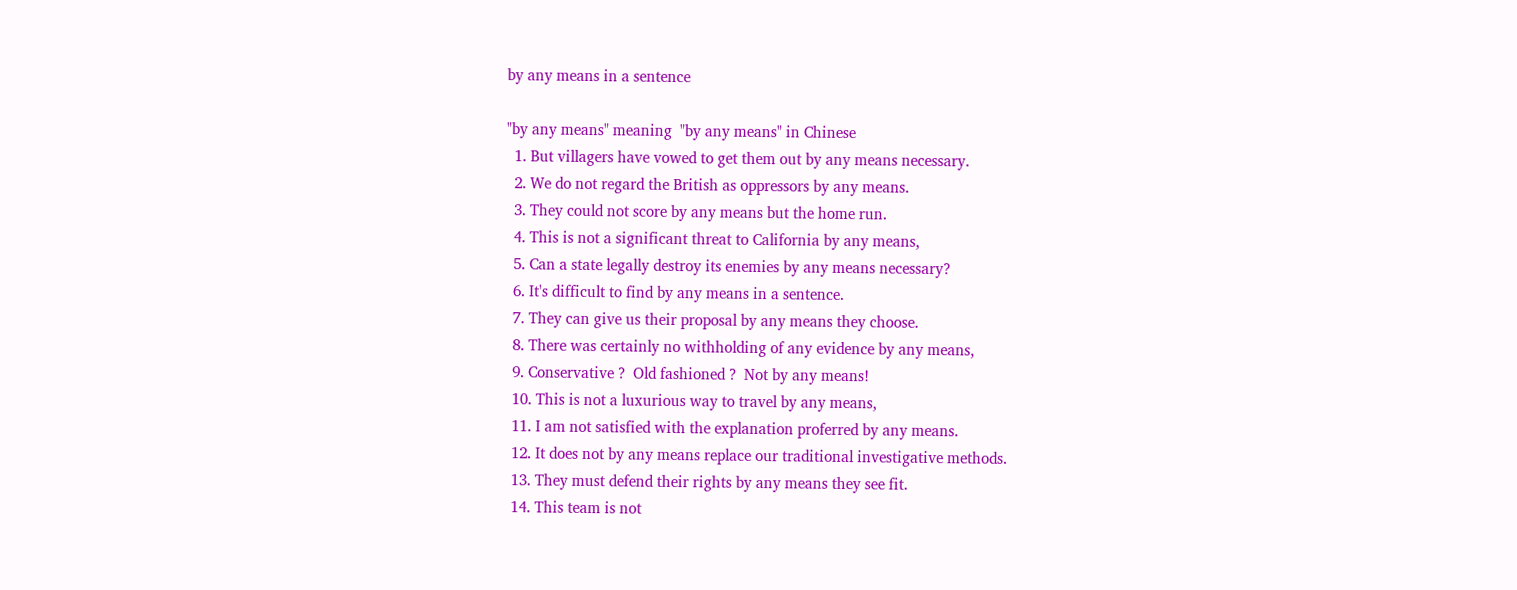by any means in a sentence

"by any means" meaning  "by any means" in Chinese
  1. But villagers have vowed to get them out by any means necessary.
  2. We do not regard the British as oppressors by any means.
  3. They could not score by any means but the home run.
  4. This is not a significant threat to California by any means,
  5. Can a state legally destroy its enemies by any means necessary?
  6. It's difficult to find by any means in a sentence.
  7. They can give us their proposal by any means they choose.
  8. There was certainly no withholding of any evidence by any means,
  9. Conservative ?  Old fashioned ?  Not by any means!
  10. This is not a luxurious way to travel by any means,
  11. I am not satisfied with the explanation proferred by any means.
  12. It does not by any means replace our traditional investigative methods.
  13. They must defend their rights by any means they see fit.
  14. This team is not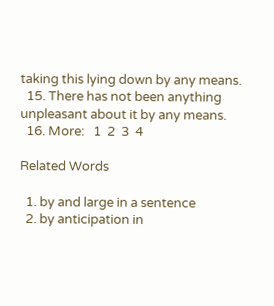taking this lying down by any means.
  15. There has not been anything unpleasant about it by any means.
  16. More:   1  2  3  4

Related Words

  1. by and large in a sentence
  2. by anticipation in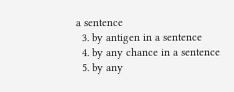a sentence
  3. by antigen in a sentence
  4. by any chance in a sentence
  5. by any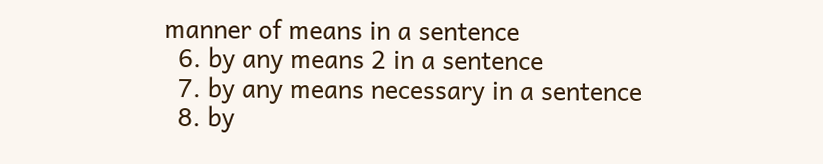manner of means in a sentence
  6. by any means 2 in a sentence
  7. by any means necessary in a sentence
  8. by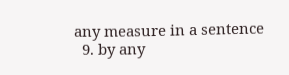any measure in a sentence
  9. by any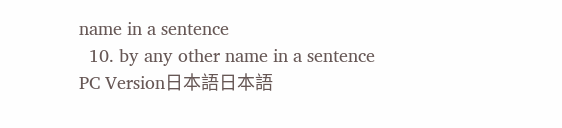name in a sentence
  10. by any other name in a sentence
PC Version日本語日本語